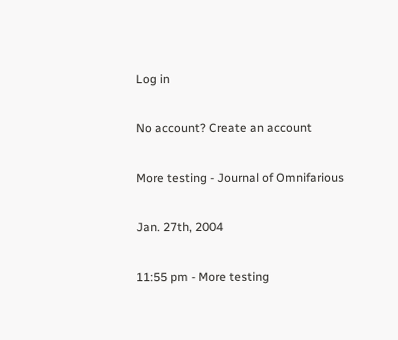Log in

No account? Create an account

More testing - Journal of Omnifarious

Jan. 27th, 2004

11:55 pm - More testing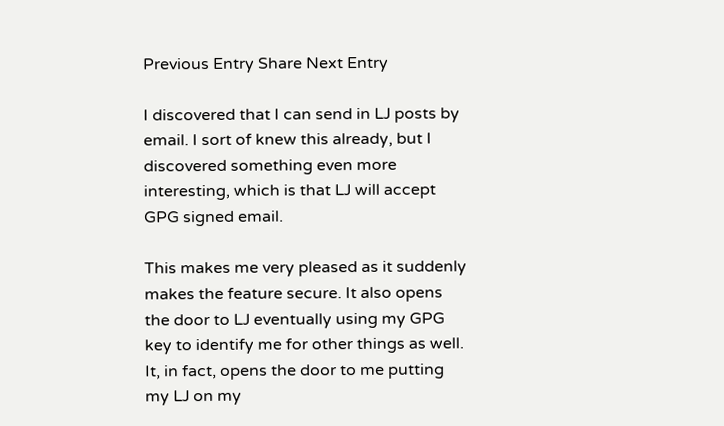Previous Entry Share Next Entry

I discovered that I can send in LJ posts by email. I sort of knew this already, but I discovered something even more interesting, which is that LJ will accept GPG signed email.

This makes me very pleased as it suddenly makes the feature secure. It also opens the door to LJ eventually using my GPG key to identify me for other things as well. It, in fact, opens the door to me putting my LJ on my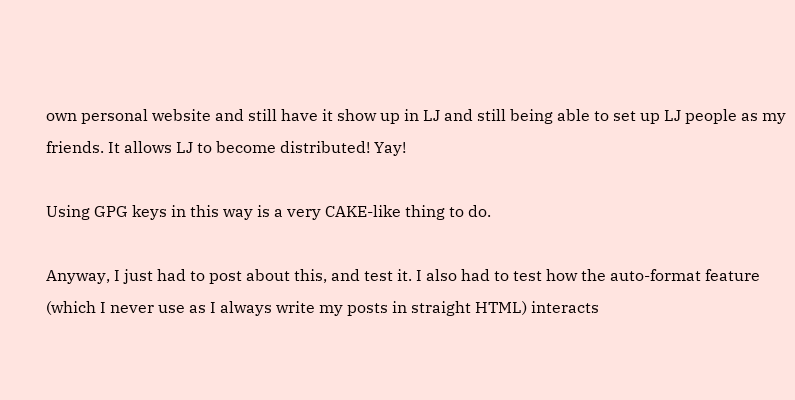own personal website and still have it show up in LJ and still being able to set up LJ people as my friends. It allows LJ to become distributed! Yay!

Using GPG keys in this way is a very CAKE-like thing to do.

Anyway, I just had to post about this, and test it. I also had to test how the auto-format feature (which I never use as I always write my posts in straight HTML) interacts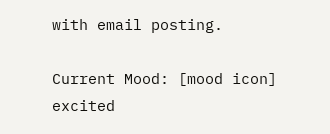with email posting.

Current Mood: [mood icon] excited